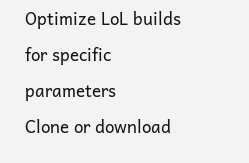Optimize LoL builds for specific parameters
Clone or download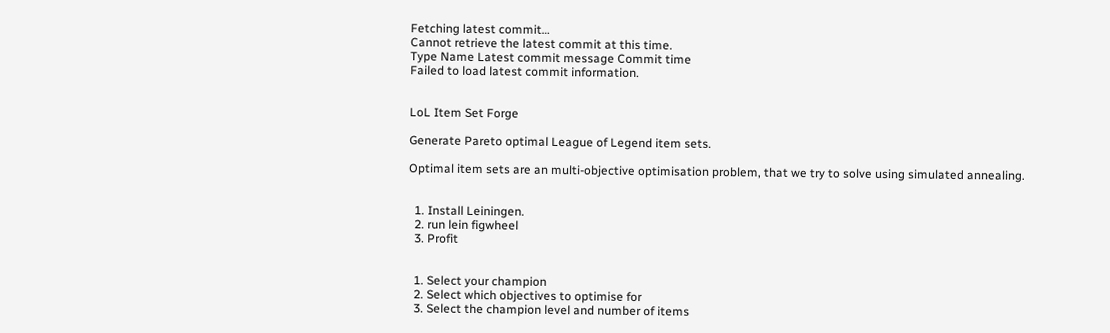Fetching latest commit…
Cannot retrieve the latest commit at this time.
Type Name Latest commit message Commit time
Failed to load latest commit information.


LoL Item Set Forge

Generate Pareto optimal League of Legend item sets.

Optimal item sets are an multi-objective optimisation problem, that we try to solve using simulated annealing.


  1. Install Leiningen.
  2. run lein figwheel
  3. Profit


  1. Select your champion
  2. Select which objectives to optimise for
  3. Select the champion level and number of items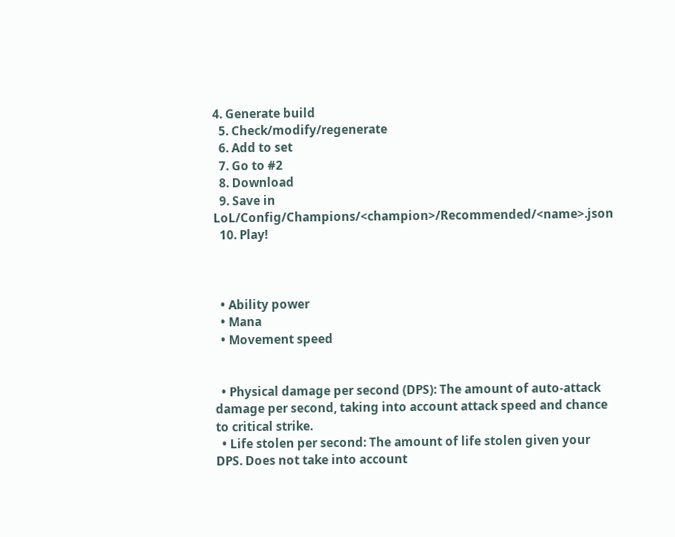4. Generate build
  5. Check/modify/regenerate
  6. Add to set
  7. Go to #2
  8. Download
  9. Save in LoL/Config/Champions/<champion>/Recommended/<name>.json
  10. Play!



  • Ability power
  • Mana
  • Movement speed


  • Physical damage per second (DPS): The amount of auto-attack damage per second, taking into account attack speed and chance to critical strike.
  • Life stolen per second: The amount of life stolen given your DPS. Does not take into account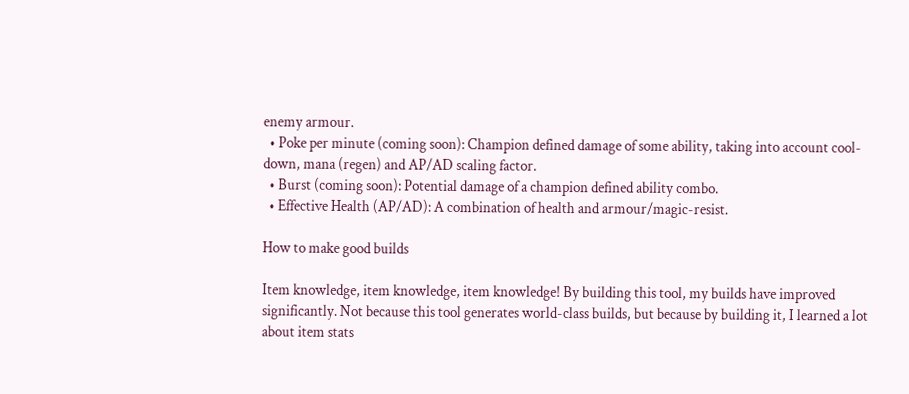enemy armour.
  • Poke per minute (coming soon): Champion defined damage of some ability, taking into account cool-down, mana (regen) and AP/AD scaling factor.
  • Burst (coming soon): Potential damage of a champion defined ability combo.
  • Effective Health (AP/AD): A combination of health and armour/magic-resist.

How to make good builds

Item knowledge, item knowledge, item knowledge! By building this tool, my builds have improved significantly. Not because this tool generates world-class builds, but because by building it, I learned a lot about item stats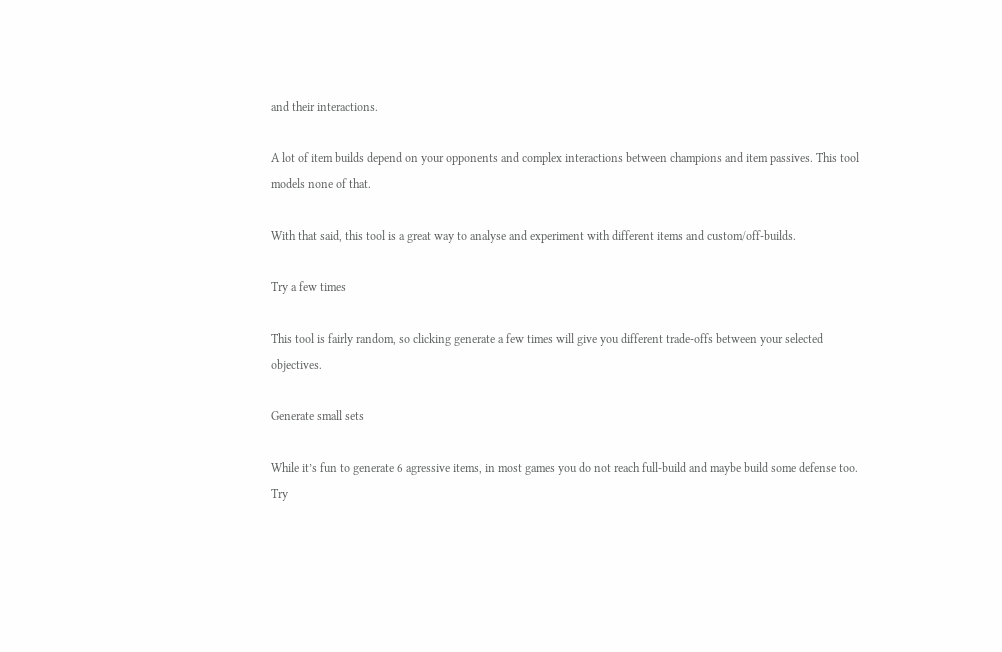and their interactions.

A lot of item builds depend on your opponents and complex interactions between champions and item passives. This tool models none of that.

With that said, this tool is a great way to analyse and experiment with different items and custom/off-builds.

Try a few times

This tool is fairly random, so clicking generate a few times will give you different trade-offs between your selected objectives.

Generate small sets

While it’s fun to generate 6 agressive items, in most games you do not reach full-build and maybe build some defense too. Try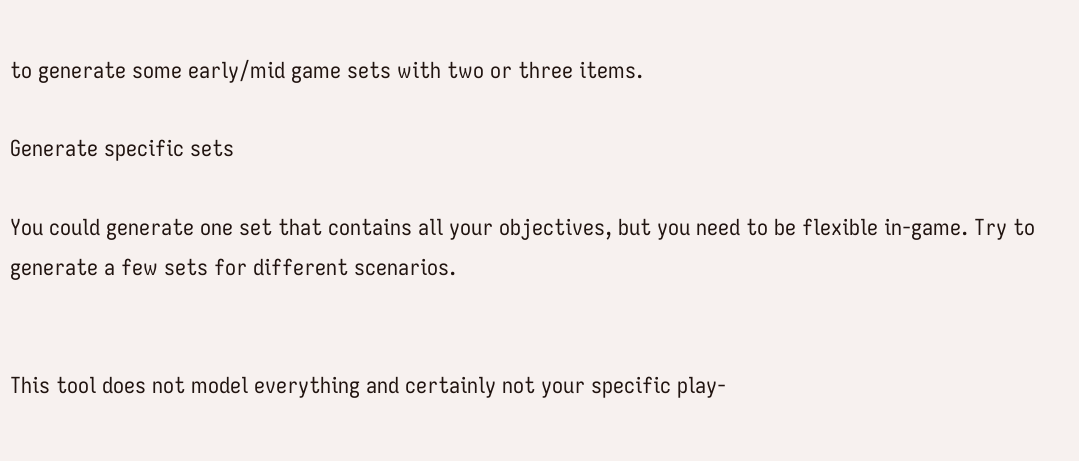to generate some early/mid game sets with two or three items.

Generate specific sets

You could generate one set that contains all your objectives, but you need to be flexible in-game. Try to generate a few sets for different scenarios.


This tool does not model everything and certainly not your specific play-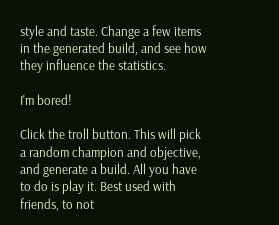style and taste. Change a few items in the generated build, and see how they influence the statistics.

I'm bored!

Click the troll button. This will pick a random champion and objective, and generate a build. All you have to do is play it. Best used with friends, to not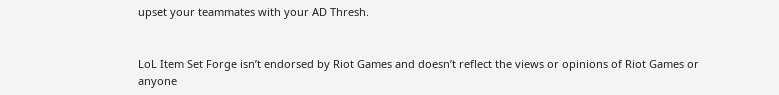upset your teammates with your AD Thresh.


LoL Item Set Forge isn’t endorsed by Riot Games and doesn’t reflect the views or opinions of Riot Games or anyone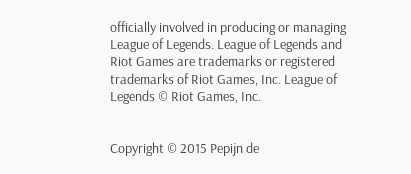officially involved in producing or managing League of Legends. League of Legends and Riot Games are trademarks or registered trademarks of Riot Games, Inc. League of Legends © Riot Games, Inc.


Copyright © 2015 Pepijn de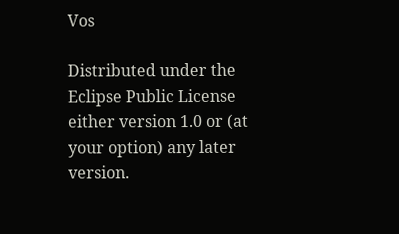Vos

Distributed under the Eclipse Public License either version 1.0 or (at your option) any later version.